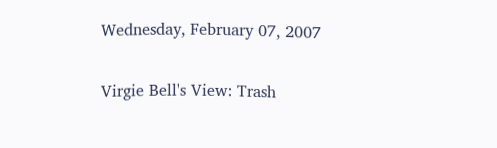Wednesday, February 07, 2007

Virgie Bell's View: Trash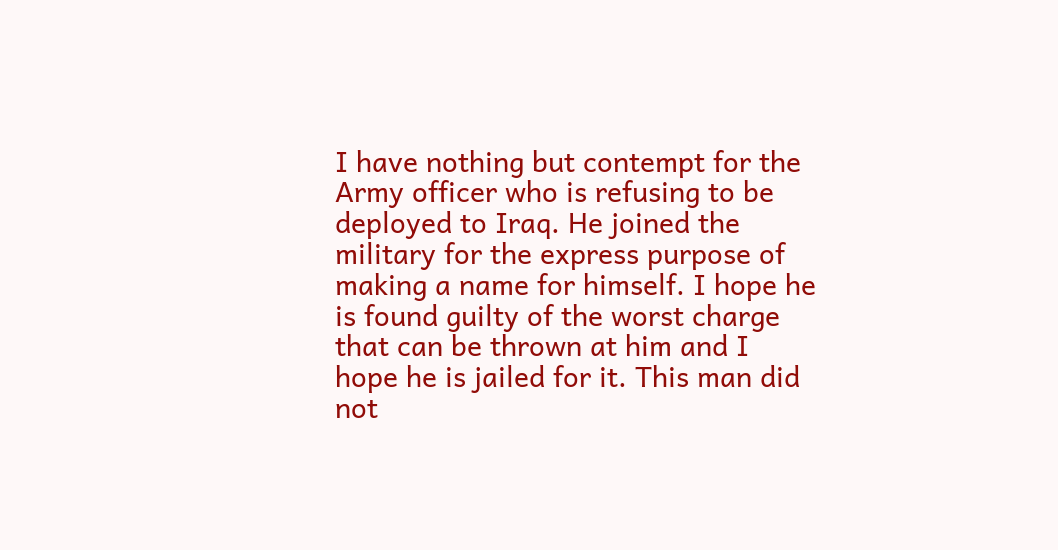I have nothing but contempt for the Army officer who is refusing to be deployed to Iraq. He joined the military for the express purpose of making a name for himself. I hope he is found guilty of the worst charge that can be thrown at him and I hope he is jailed for it. This man did not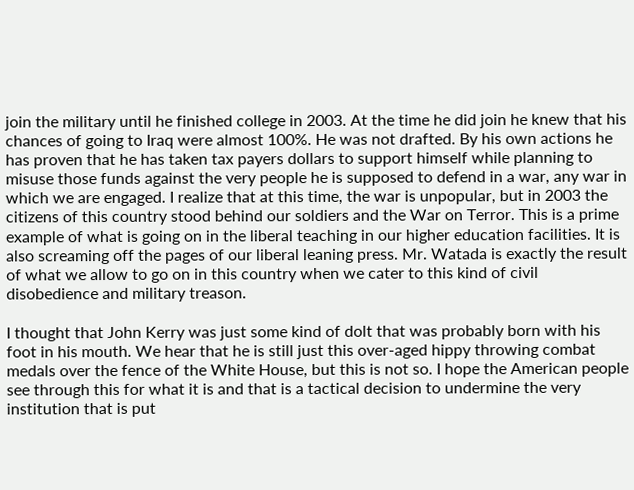join the military until he finished college in 2003. At the time he did join he knew that his chances of going to Iraq were almost 100%. He was not drafted. By his own actions he has proven that he has taken tax payers dollars to support himself while planning to misuse those funds against the very people he is supposed to defend in a war, any war in which we are engaged. I realize that at this time, the war is unpopular, but in 2003 the citizens of this country stood behind our soldiers and the War on Terror. This is a prime example of what is going on in the liberal teaching in our higher education facilities. It is also screaming off the pages of our liberal leaning press. Mr. Watada is exactly the result of what we allow to go on in this country when we cater to this kind of civil disobedience and military treason.

I thought that John Kerry was just some kind of dolt that was probably born with his foot in his mouth. We hear that he is still just this over-aged hippy throwing combat medals over the fence of the White House, but this is not so. I hope the American people see through this for what it is and that is a tactical decision to undermine the very institution that is put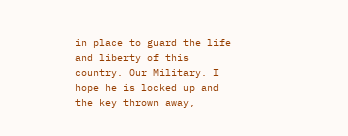in place to guard the life and liberty of this country. Our Military. I hope he is locked up and the key thrown away,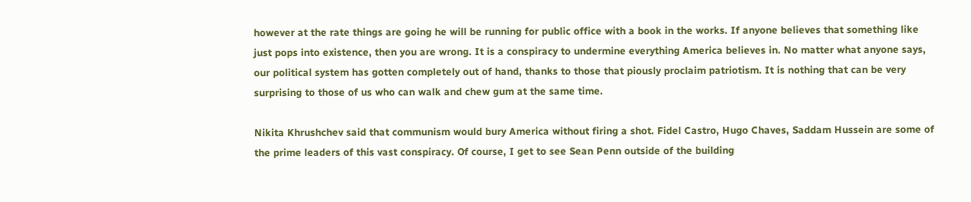however at the rate things are going he will be running for public office with a book in the works. If anyone believes that something like just pops into existence, then you are wrong. It is a conspiracy to undermine everything America believes in. No matter what anyone says, our political system has gotten completely out of hand, thanks to those that piously proclaim patriotism. It is nothing that can be very surprising to those of us who can walk and chew gum at the same time.

Nikita Khrushchev said that communism would bury America without firing a shot. Fidel Castro, Hugo Chaves, Saddam Hussein are some of the prime leaders of this vast conspiracy. Of course, I get to see Sean Penn outside of the building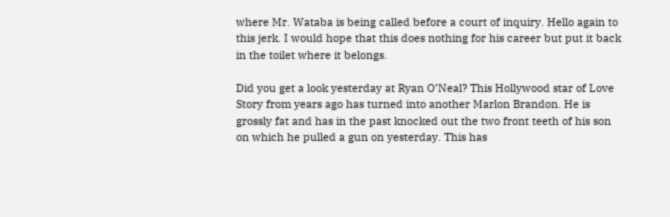where Mr. Wataba is being called before a court of inquiry. Hello again to this jerk. I would hope that this does nothing for his career but put it back in the toilet where it belongs.

Did you get a look yesterday at Ryan O’Neal? This Hollywood star of Love Story from years ago has turned into another Marlon Brandon. He is grossly fat and has in the past knocked out the two front teeth of his son on which he pulled a gun on yesterday. This has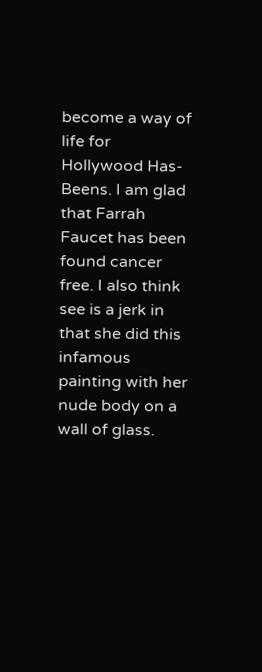become a way of life for Hollywood Has-Beens. I am glad that Farrah Faucet has been found cancer free. I also think see is a jerk in that she did this infamous painting with her nude body on a wall of glass.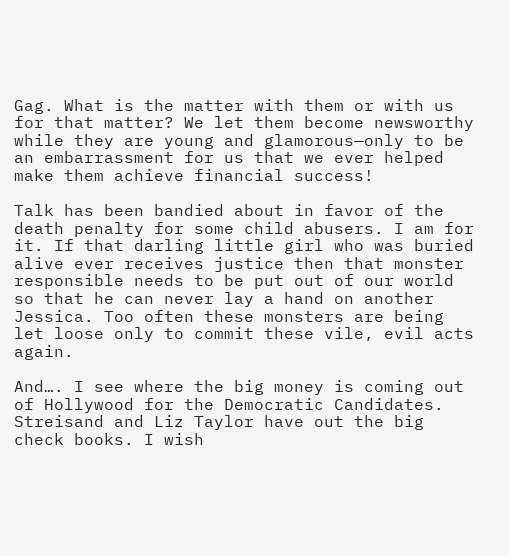Gag. What is the matter with them or with us for that matter? We let them become newsworthy while they are young and glamorous—only to be an embarrassment for us that we ever helped make them achieve financial success!

Talk has been bandied about in favor of the death penalty for some child abusers. I am for it. If that darling little girl who was buried alive ever receives justice then that monster responsible needs to be put out of our world so that he can never lay a hand on another Jessica. Too often these monsters are being let loose only to commit these vile, evil acts again.

And…. I see where the big money is coming out of Hollywood for the Democratic Candidates. Streisand and Liz Taylor have out the big check books. I wish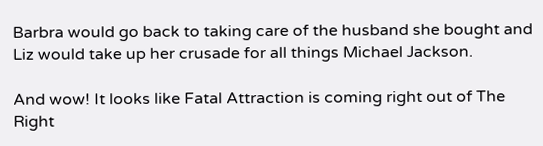Barbra would go back to taking care of the husband she bought and Liz would take up her crusade for all things Michael Jackson.

And wow! It looks like Fatal Attraction is coming right out of The Right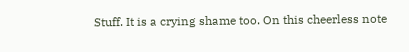Stuff. It is a crying shame too. On this cheerless note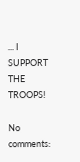... I SUPPORT THE TROOPS!

No comments: